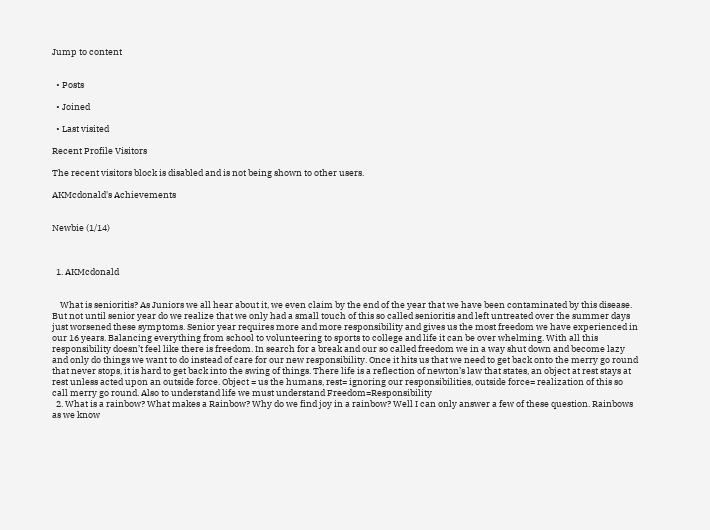Jump to content


  • Posts

  • Joined

  • Last visited

Recent Profile Visitors

The recent visitors block is disabled and is not being shown to other users.

AKMcdonald's Achievements


Newbie (1/14)



  1. AKMcdonald


    What is senioritis? As Juniors we all hear about it, we even claim by the end of the year that we have been contaminated by this disease. But not until senior year do we realize that we only had a small touch of this so called senioritis and left untreated over the summer days just worsened these symptoms. Senior year requires more and more responsibility and gives us the most freedom we have experienced in our 16 years. Balancing everything from school to volunteering to sports to college and life it can be over whelming. With all this responsibility doesn’t feel like there is freedom. In search for a break and our so called freedom we in a way shut down and become lazy and only do things we want to do instead of care for our new responsibility. Once it hits us that we need to get back onto the merry go round that never stops, it is hard to get back into the swing of things. There life is a reflection of newton’s law that states, an object at rest stays at rest unless acted upon an outside force. Object = us the humans, rest= ignoring our responsibilities, outside force= realization of this so call merry go round. Also to understand life we must understand Freedom=Responsibility
  2. What is a rainbow? What makes a Rainbow? Why do we find joy in a rainbow? Well I can only answer a few of these question. Rainbows as we know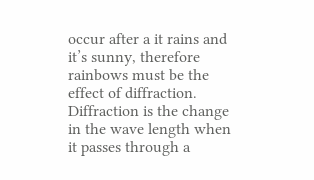occur after a it rains and it’s sunny, therefore rainbows must be the effect of diffraction. Diffraction is the change in the wave length when it passes through a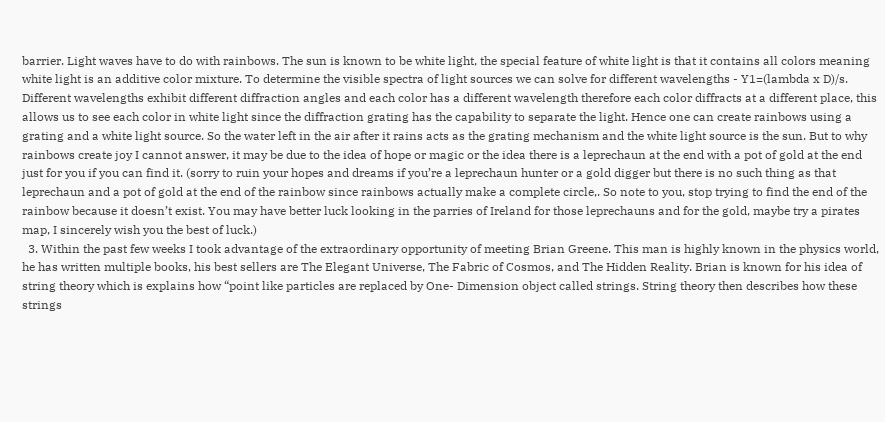barrier. Light waves have to do with rainbows. The sun is known to be white light, the special feature of white light is that it contains all colors meaning white light is an additive color mixture. To determine the visible spectra of light sources we can solve for different wavelengths - Y1=(lambda x D)/s. Different wavelengths exhibit different diffraction angles and each color has a different wavelength therefore each color diffracts at a different place, this allows us to see each color in white light since the diffraction grating has the capability to separate the light. Hence one can create rainbows using a grating and a white light source. So the water left in the air after it rains acts as the grating mechanism and the white light source is the sun. But to why rainbows create joy I cannot answer, it may be due to the idea of hope or magic or the idea there is a leprechaun at the end with a pot of gold at the end just for you if you can find it. (sorry to ruin your hopes and dreams if you’re a leprechaun hunter or a gold digger but there is no such thing as that leprechaun and a pot of gold at the end of the rainbow since rainbows actually make a complete circle,. So note to you, stop trying to find the end of the rainbow because it doesn’t exist. You may have better luck looking in the parries of Ireland for those leprechauns and for the gold, maybe try a pirates map, I sincerely wish you the best of luck.)
  3. Within the past few weeks I took advantage of the extraordinary opportunity of meeting Brian Greene. This man is highly known in the physics world, he has written multiple books, his best sellers are The Elegant Universe, The Fabric of Cosmos, and The Hidden Reality. Brian is known for his idea of string theory which is explains how “point like particles are replaced by One- Dimension object called strings. String theory then describes how these strings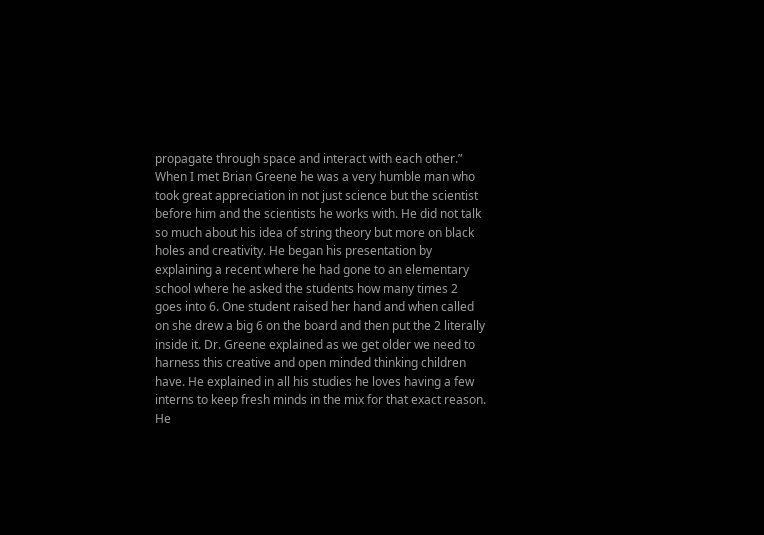propagate through space and interact with each other.” When I met Brian Greene he was a very humble man who took great appreciation in not just science but the scientist before him and the scientists he works with. He did not talk so much about his idea of string theory but more on black holes and creativity. He began his presentation by explaining a recent where he had gone to an elementary school where he asked the students how many times 2 goes into 6. One student raised her hand and when called on she drew a big 6 on the board and then put the 2 literally inside it. Dr. Greene explained as we get older we need to harness this creative and open minded thinking children have. He explained in all his studies he loves having a few interns to keep fresh minds in the mix for that exact reason. He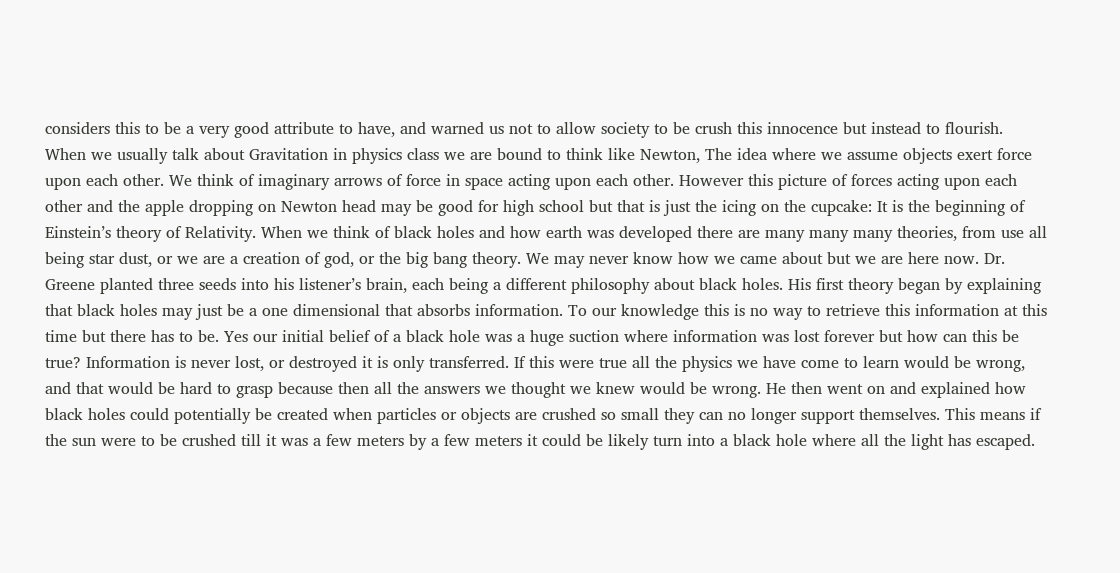considers this to be a very good attribute to have, and warned us not to allow society to be crush this innocence but instead to flourish. When we usually talk about Gravitation in physics class we are bound to think like Newton, The idea where we assume objects exert force upon each other. We think of imaginary arrows of force in space acting upon each other. However this picture of forces acting upon each other and the apple dropping on Newton head may be good for high school but that is just the icing on the cupcake: It is the beginning of Einstein’s theory of Relativity. When we think of black holes and how earth was developed there are many many many theories, from use all being star dust, or we are a creation of god, or the big bang theory. We may never know how we came about but we are here now. Dr. Greene planted three seeds into his listener’s brain, each being a different philosophy about black holes. His first theory began by explaining that black holes may just be a one dimensional that absorbs information. To our knowledge this is no way to retrieve this information at this time but there has to be. Yes our initial belief of a black hole was a huge suction where information was lost forever but how can this be true? Information is never lost, or destroyed it is only transferred. If this were true all the physics we have come to learn would be wrong, and that would be hard to grasp because then all the answers we thought we knew would be wrong. He then went on and explained how black holes could potentially be created when particles or objects are crushed so small they can no longer support themselves. This means if the sun were to be crushed till it was a few meters by a few meters it could be likely turn into a black hole where all the light has escaped.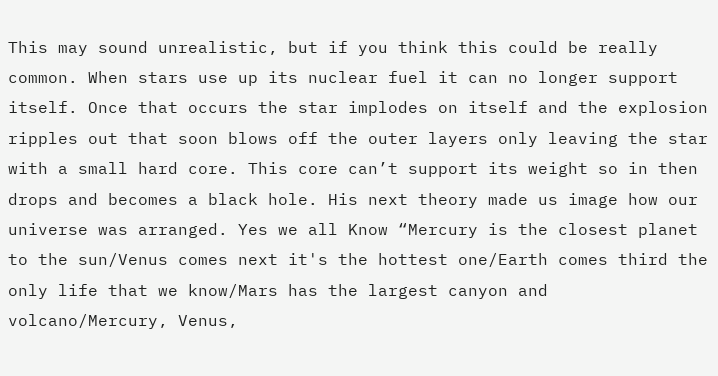This may sound unrealistic, but if you think this could be really common. When stars use up its nuclear fuel it can no longer support itself. Once that occurs the star implodes on itself and the explosion ripples out that soon blows off the outer layers only leaving the star with a small hard core. This core can’t support its weight so in then drops and becomes a black hole. His next theory made us image how our universe was arranged. Yes we all Know “Mercury is the closest planet to the sun/Venus comes next it's the hottest one/Earth comes third the only life that we know/Mars has the largest canyon and volcano/Mercury, Venus,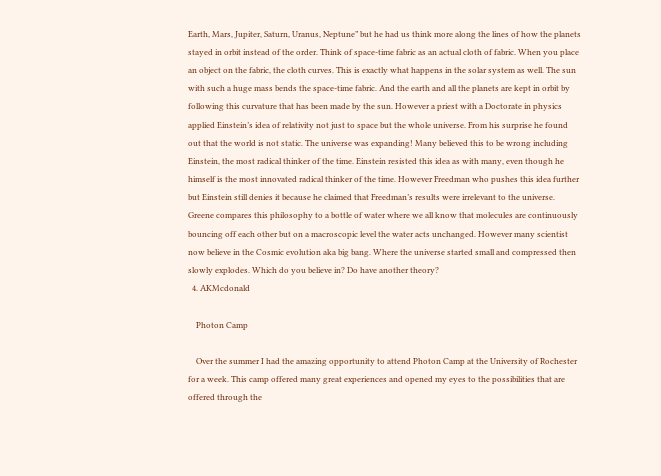Earth, Mars, Jupiter, Saturn, Uranus, Neptune” but he had us think more along the lines of how the planets stayed in orbit instead of the order. Think of space-time fabric as an actual cloth of fabric. When you place an object on the fabric, the cloth curves. This is exactly what happens in the solar system as well. The sun with such a huge mass bends the space-time fabric. And the earth and all the planets are kept in orbit by following this curvature that has been made by the sun. However a priest with a Doctorate in physics applied Einstein’s idea of relativity not just to space but the whole universe. From his surprise he found out that the world is not static. The universe was expanding! Many believed this to be wrong including Einstein, the most radical thinker of the time. Einstein resisted this idea as with many, even though he himself is the most innovated radical thinker of the time. However Freedman who pushes this idea further but Einstein still denies it because he claimed that Freedman’s results were irrelevant to the universe. Greene compares this philosophy to a bottle of water where we all know that molecules are continuously bouncing off each other but on a macroscopic level the water acts unchanged. However many scientist now believe in the Cosmic evolution aka big bang. Where the universe started small and compressed then slowly explodes. Which do you believe in? Do have another theory?
  4. AKMcdonald

    Photon Camp

    Over the summer I had the amazing opportunity to attend Photon Camp at the University of Rochester for a week. This camp offered many great experiences and opened my eyes to the possibilities that are offered through the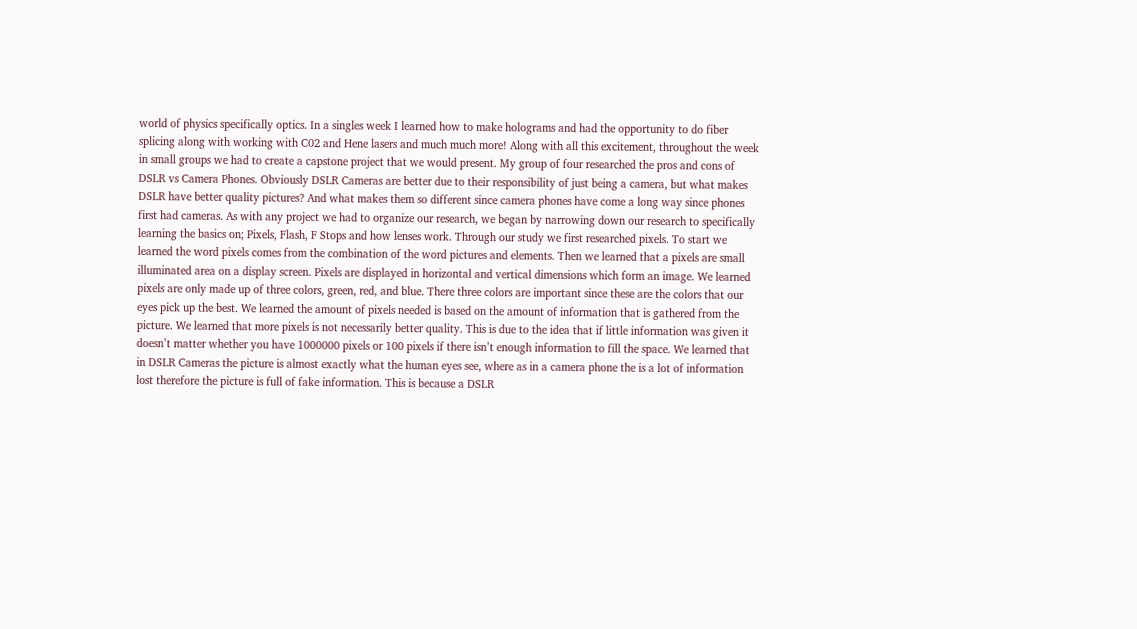world of physics specifically optics. In a singles week I learned how to make holograms and had the opportunity to do fiber splicing along with working with C02 and Hene lasers and much much more! Along with all this excitement, throughout the week in small groups we had to create a capstone project that we would present. My group of four researched the pros and cons of DSLR vs Camera Phones. Obviously DSLR Cameras are better due to their responsibility of just being a camera, but what makes DSLR have better quality pictures? And what makes them so different since camera phones have come a long way since phones first had cameras. As with any project we had to organize our research, we began by narrowing down our research to specifically learning the basics on; Pixels, Flash, F Stops and how lenses work. Through our study we first researched pixels. To start we learned the word pixels comes from the combination of the word pictures and elements. Then we learned that a pixels are small illuminated area on a display screen. Pixels are displayed in horizontal and vertical dimensions which form an image. We learned pixels are only made up of three colors, green, red, and blue. There three colors are important since these are the colors that our eyes pick up the best. We learned the amount of pixels needed is based on the amount of information that is gathered from the picture. We learned that more pixels is not necessarily better quality. This is due to the idea that if little information was given it doesn’t matter whether you have 1000000 pixels or 100 pixels if there isn’t enough information to fill the space. We learned that in DSLR Cameras the picture is almost exactly what the human eyes see, where as in a camera phone the is a lot of information lost therefore the picture is full of fake information. This is because a DSLR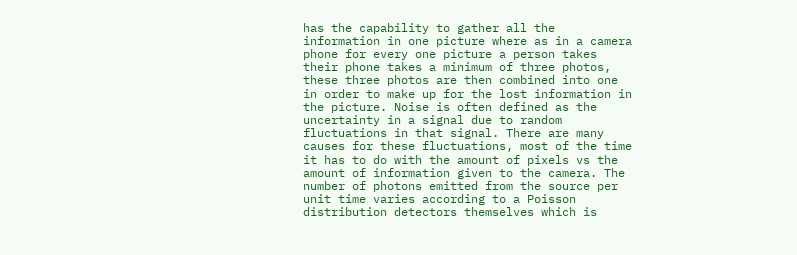has the capability to gather all the information in one picture where as in a camera phone for every one picture a person takes their phone takes a minimum of three photos, these three photos are then combined into one in order to make up for the lost information in the picture. Noise is often defined as the uncertainty in a signal due to random fluctuations in that signal. There are many causes for these fluctuations, most of the time it has to do with the amount of pixels vs the amount of information given to the camera. The number of photons emitted from the source per unit time varies according to a Poisson distribution detectors themselves which is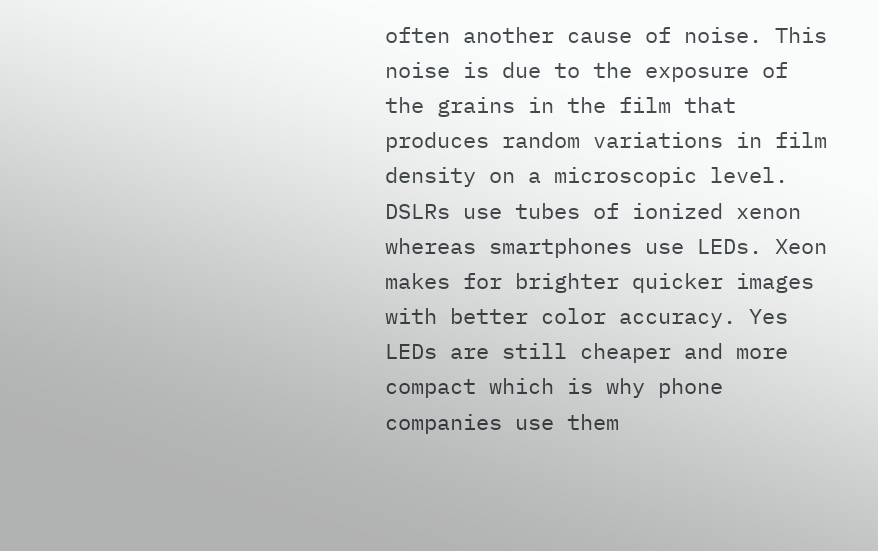often another cause of noise. This noise is due to the exposure of the grains in the film that produces random variations in film density on a microscopic level. DSLRs use tubes of ionized xenon whereas smartphones use LEDs. Xeon makes for brighter quicker images with better color accuracy. Yes LEDs are still cheaper and more compact which is why phone companies use them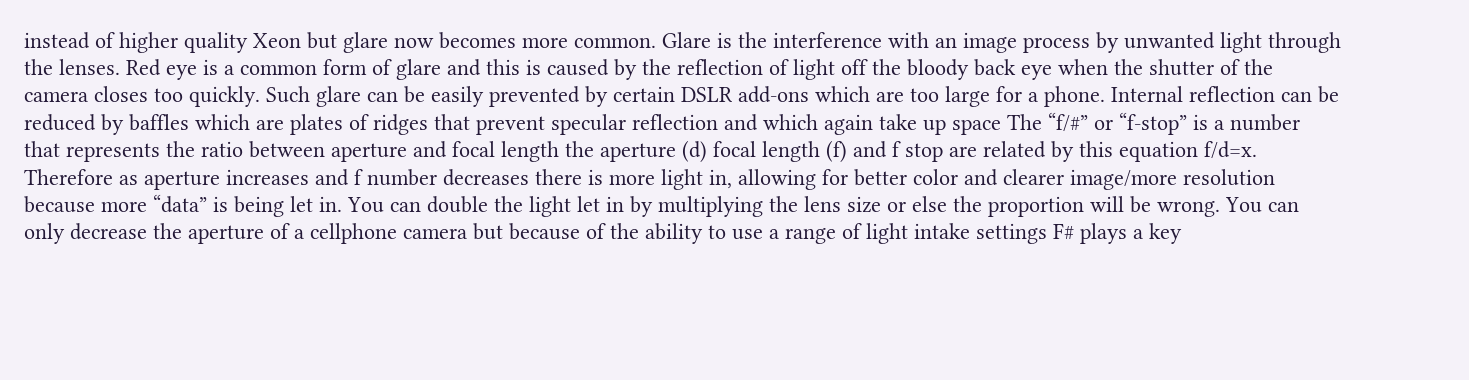instead of higher quality Xeon but glare now becomes more common. Glare is the interference with an image process by unwanted light through the lenses. Red eye is a common form of glare and this is caused by the reflection of light off the bloody back eye when the shutter of the camera closes too quickly. Such glare can be easily prevented by certain DSLR add-ons which are too large for a phone. Internal reflection can be reduced by baffles which are plates of ridges that prevent specular reflection and which again take up space The “f/#” or “f-stop” is a number that represents the ratio between aperture and focal length the aperture (d) focal length (f) and f stop are related by this equation f/d=x. Therefore as aperture increases and f number decreases there is more light in, allowing for better color and clearer image/more resolution because more “data” is being let in. You can double the light let in by multiplying the lens size or else the proportion will be wrong. You can only decrease the aperture of a cellphone camera but because of the ability to use a range of light intake settings F# plays a key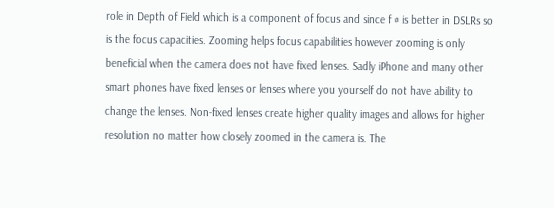role in Depth of Field which is a component of focus and since f # is better in DSLRs so is the focus capacities. Zooming helps focus capabilities however zooming is only beneficial when the camera does not have fixed lenses. Sadly iPhone and many other smart phones have fixed lenses or lenses where you yourself do not have ability to change the lenses. Non-fixed lenses create higher quality images and allows for higher resolution no matter how closely zoomed in the camera is. The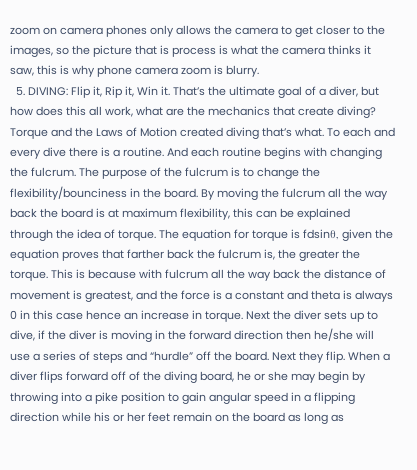zoom on camera phones only allows the camera to get closer to the images, so the picture that is process is what the camera thinks it saw, this is why phone camera zoom is blurry.
  5. DIVING: Flip it, Rip it, Win it. That’s the ultimate goal of a diver, but how does this all work, what are the mechanics that create diving? Torque and the Laws of Motion created diving that’s what. To each and every dive there is a routine. And each routine begins with changing the fulcrum. The purpose of the fulcrum is to change the flexibility/bounciness in the board. By moving the fulcrum all the way back the board is at maximum flexibility, this can be explained through the idea of torque. The equation for torque is fdsinθ, given the equation proves that farther back the fulcrum is, the greater the torque. This is because with fulcrum all the way back the distance of movement is greatest, and the force is a constant and theta is always 0 in this case hence an increase in torque. Next the diver sets up to dive, if the diver is moving in the forward direction then he/she will use a series of steps and “hurdle” off the board. Next they flip. When a diver flips forward off of the diving board, he or she may begin by throwing into a pike position to gain angular speed in a flipping direction while his or her feet remain on the board as long as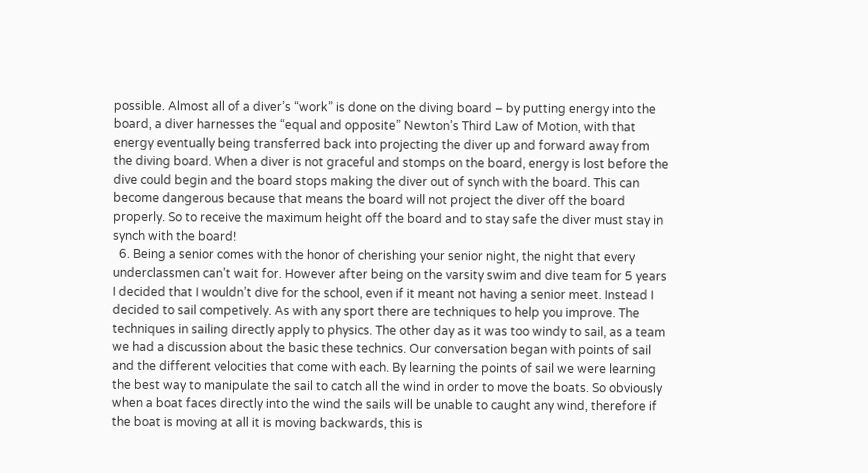possible. Almost all of a diver’s “work” is done on the diving board – by putting energy into the board, a diver harnesses the “equal and opposite” Newton’s Third Law of Motion, with that energy eventually being transferred back into projecting the diver up and forward away from the diving board. When a diver is not graceful and stomps on the board, energy is lost before the dive could begin and the board stops making the diver out of synch with the board. This can become dangerous because that means the board will not project the diver off the board properly. So to receive the maximum height off the board and to stay safe the diver must stay in synch with the board!
  6. Being a senior comes with the honor of cherishing your senior night, the night that every underclassmen can’t wait for. However after being on the varsity swim and dive team for 5 years I decided that I wouldn’t dive for the school, even if it meant not having a senior meet. Instead I decided to sail competively. As with any sport there are techniques to help you improve. The techniques in sailing directly apply to physics. The other day as it was too windy to sail, as a team we had a discussion about the basic these technics. Our conversation began with points of sail and the different velocities that come with each. By learning the points of sail we were learning the best way to manipulate the sail to catch all the wind in order to move the boats. So obviously when a boat faces directly into the wind the sails will be unable to caught any wind, therefore if the boat is moving at all it is moving backwards, this is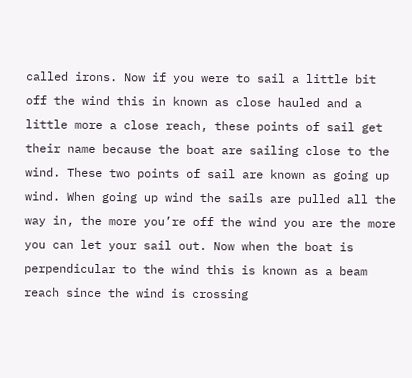called irons. Now if you were to sail a little bit off the wind this in known as close hauled and a little more a close reach, these points of sail get their name because the boat are sailing close to the wind. These two points of sail are known as going up wind. When going up wind the sails are pulled all the way in, the more you’re off the wind you are the more you can let your sail out. Now when the boat is perpendicular to the wind this is known as a beam reach since the wind is crossing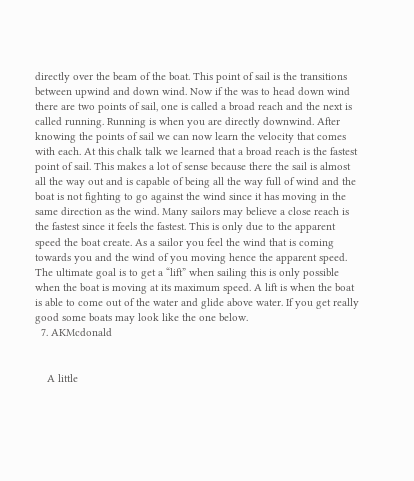directly over the beam of the boat. This point of sail is the transitions between upwind and down wind. Now if the was to head down wind there are two points of sail, one is called a broad reach and the next is called running. Running is when you are directly downwind. After knowing the points of sail we can now learn the velocity that comes with each. At this chalk talk we learned that a broad reach is the fastest point of sail. This makes a lot of sense because there the sail is almost all the way out and is capable of being all the way full of wind and the boat is not fighting to go against the wind since it has moving in the same direction as the wind. Many sailors may believe a close reach is the fastest since it feels the fastest. This is only due to the apparent speed the boat create. As a sailor you feel the wind that is coming towards you and the wind of you moving hence the apparent speed. The ultimate goal is to get a “lift” when sailing this is only possible when the boat is moving at its maximum speed. A lift is when the boat is able to come out of the water and glide above water. If you get really good some boats may look like the one below.
  7. AKMcdonald


    A little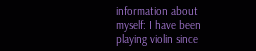information about myself: I have been playing violin since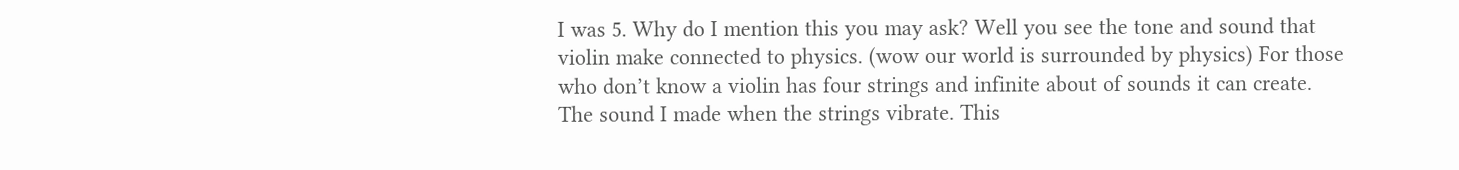I was 5. Why do I mention this you may ask? Well you see the tone and sound that violin make connected to physics. (wow our world is surrounded by physics) For those who don’t know a violin has four strings and infinite about of sounds it can create. The sound I made when the strings vibrate. This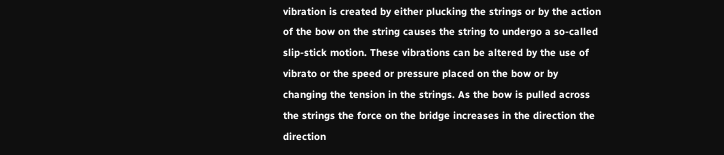vibration is created by either plucking the strings or by the action of the bow on the string causes the string to undergo a so-called slip-stick motion. These vibrations can be altered by the use of vibrato or the speed or pressure placed on the bow or by changing the tension in the strings. As the bow is pulled across the strings the force on the bridge increases in the direction the direction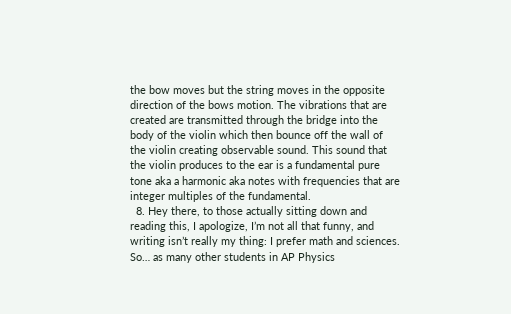the bow moves but the string moves in the opposite direction of the bows motion. The vibrations that are created are transmitted through the bridge into the body of the violin which then bounce off the wall of the violin creating observable sound. This sound that the violin produces to the ear is a fundamental pure tone aka a harmonic aka notes with frequencies that are integer multiples of the fundamental.
  8. Hey there, to those actually sitting down and reading this, I apologize, I’m not all that funny, and writing isn’t really my thing: I prefer math and sciences. So… as many other students in AP Physics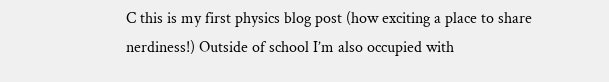C this is my first physics blog post (how exciting a place to share nerdiness!) Outside of school I’m also occupied with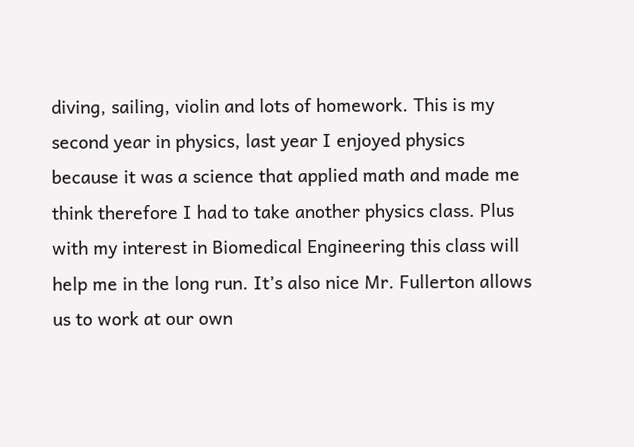diving, sailing, violin and lots of homework. This is my second year in physics, last year I enjoyed physics because it was a science that applied math and made me think therefore I had to take another physics class. Plus with my interest in Biomedical Engineering this class will help me in the long run. It’s also nice Mr. Fullerton allows us to work at our own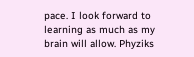pace. I look forward to learning as much as my brain will allow. Phyziks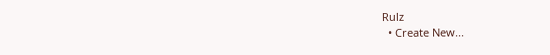Rulz
  • Create New...